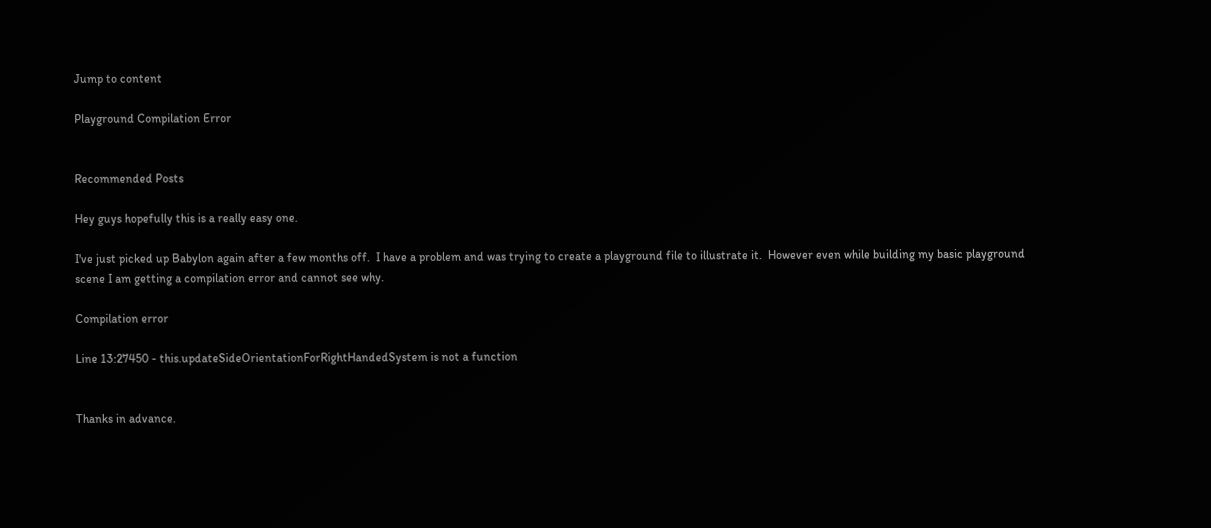Jump to content

Playground Compilation Error


Recommended Posts

Hey guys hopefully this is a really easy one.

I've just picked up Babylon again after a few months off.  I have a problem and was trying to create a playground file to illustrate it.  However even while building my basic playground scene I am getting a compilation error and cannot see why.

Compilation error

Line 13:27450 - this.updateSideOrientationForRightHandedSystem is not a function


Thanks in advance.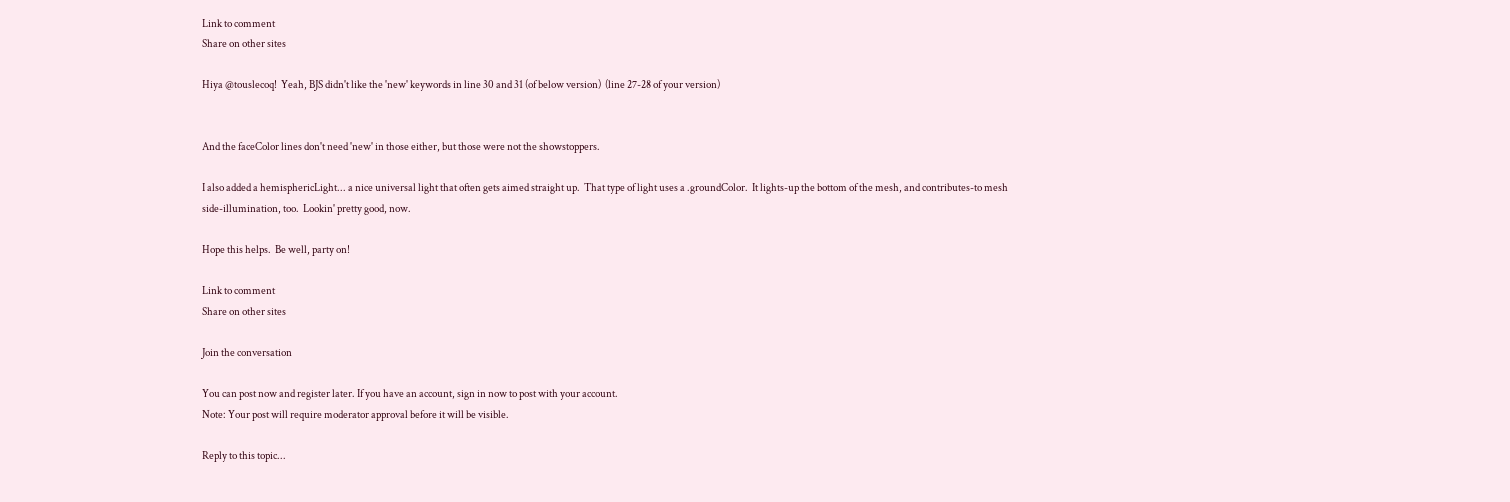Link to comment
Share on other sites

Hiya @touslecoq!  Yeah, BJS didn't like the 'new' keywords in line 30 and 31 (of below version)  (line 27-28 of your version)


And the faceColor lines don't need 'new' in those either, but those were not the showstoppers.

I also added a hemisphericLight... a nice universal light that often gets aimed straight up.  That type of light uses a .groundColor.  It lights-up the bottom of the mesh, and contributes-to mesh side-illumination, too.  Lookin' pretty good, now.

Hope this helps.  Be well, party on!

Link to comment
Share on other sites

Join the conversation

You can post now and register later. If you have an account, sign in now to post with your account.
Note: Your post will require moderator approval before it will be visible.

Reply to this topic...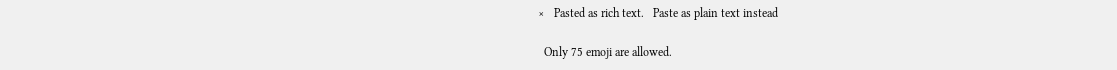×   Pasted as rich text.   Paste as plain text instead

  Only 75 emoji are allowed.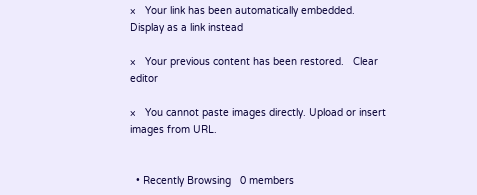×   Your link has been automatically embedded.   Display as a link instead

×   Your previous content has been restored.   Clear editor

×   You cannot paste images directly. Upload or insert images from URL.


  • Recently Browsing   0 members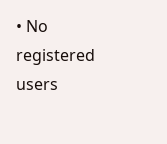• No registered users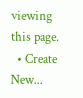viewing this page.
  • Create New...